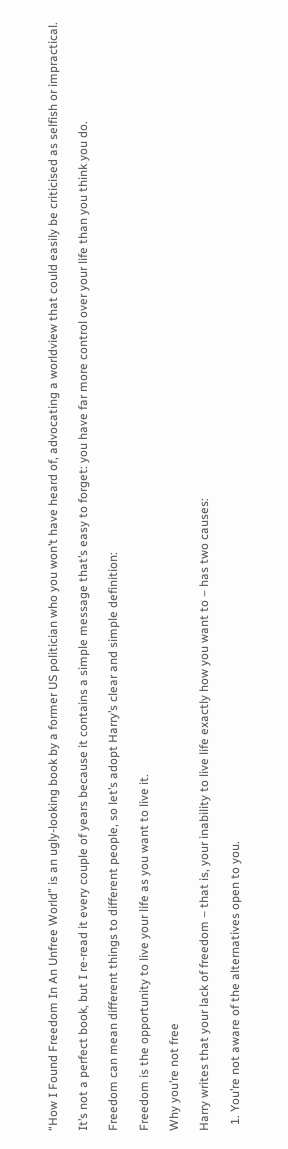“How I Found Freedom In An Unfree World” is an ugly-looking book by a former US politician who you won’t have heard of, advocating a worldview that could easily be criticised as selfish or impractical.

It’s not a perfect book, but I re-read it every couple of years because it contains a simple message that’s easy to forget: you have far more control over your life than you think you do.

Freedom can mean different things to different people, so let’s adopt Harry’s clear and simple definition:

Freedom is the opportunity to live your life as you want to live it.

Why you’re not free

Harry writes that your lack of freedom – that is, your inability to live life exactly how you want to – has two causes:

  1. You’re not aware of the alternatives open to you.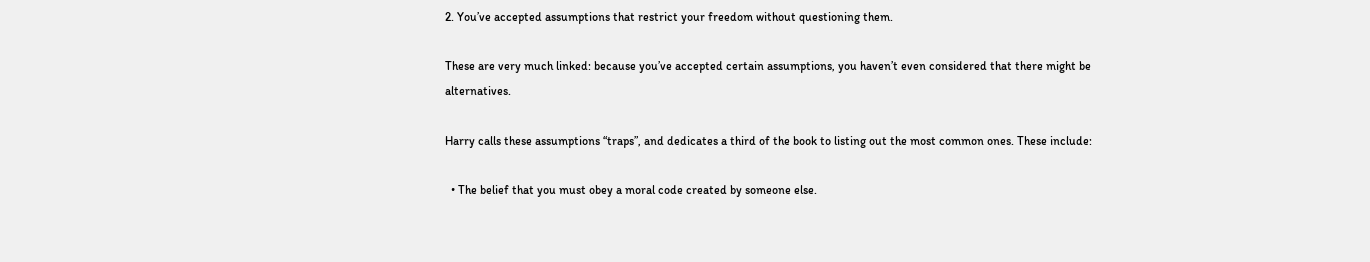2. You’ve accepted assumptions that restrict your freedom without questioning them.

These are very much linked: because you’ve accepted certain assumptions, you haven’t even considered that there might be alternatives.

Harry calls these assumptions “traps”, and dedicates a third of the book to listing out the most common ones. These include:

  • The belief that you must obey a moral code created by someone else.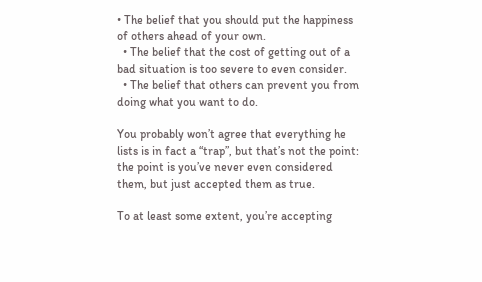• The belief that you should put the happiness of others ahead of your own.
  • The belief that the cost of getting out of a bad situation is too severe to even consider.
  • The belief that others can prevent you from doing what you want to do.

You probably won’t agree that everything he lists is in fact a “trap”, but that’s not the point: the point is you’ve never even considered them, but just accepted them as true.

To at least some extent, you’re accepting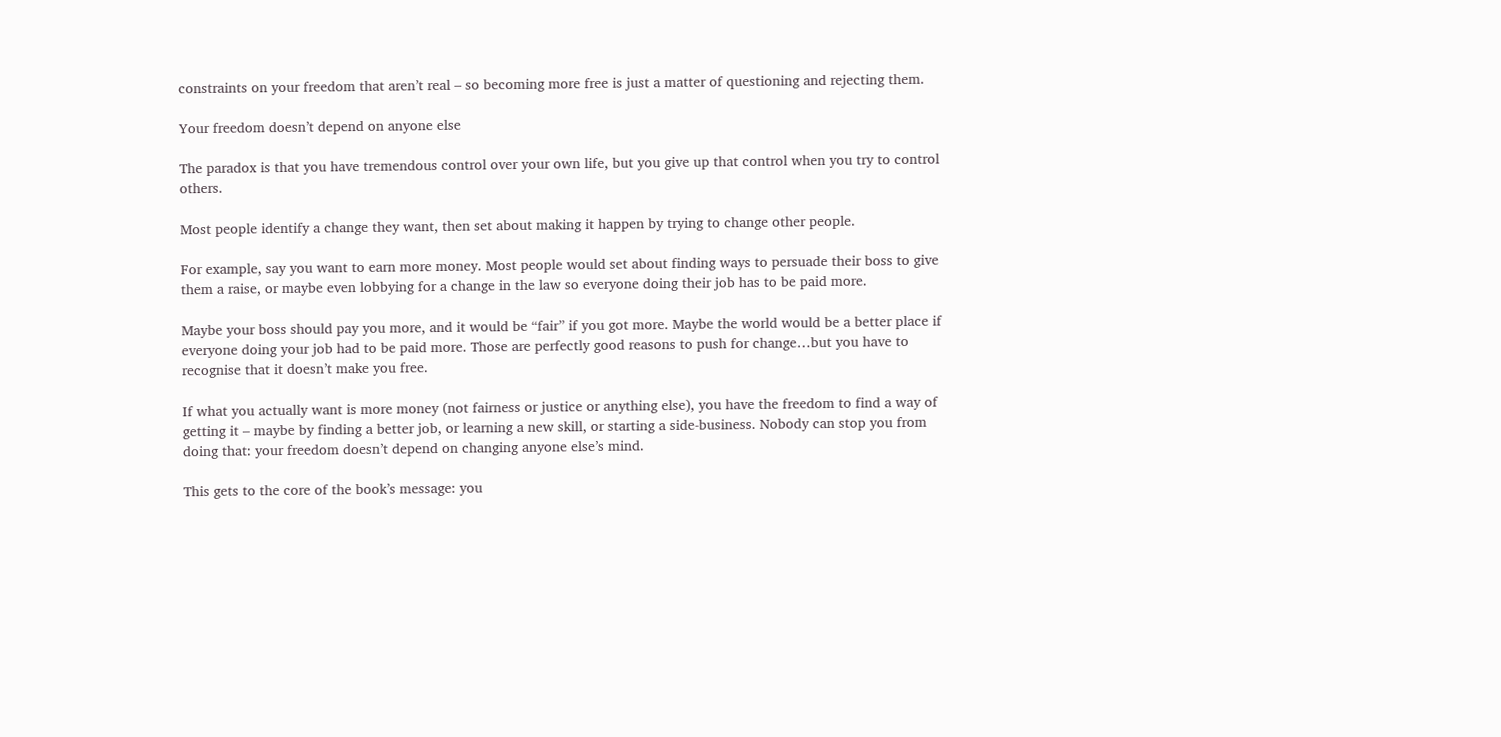constraints on your freedom that aren’t real – so becoming more free is just a matter of questioning and rejecting them.

Your freedom doesn’t depend on anyone else

The paradox is that you have tremendous control over your own life, but you give up that control when you try to control others.

Most people identify a change they want, then set about making it happen by trying to change other people.

For example, say you want to earn more money. Most people would set about finding ways to persuade their boss to give them a raise, or maybe even lobbying for a change in the law so everyone doing their job has to be paid more.

Maybe your boss should pay you more, and it would be “fair” if you got more. Maybe the world would be a better place if everyone doing your job had to be paid more. Those are perfectly good reasons to push for change…but you have to recognise that it doesn’t make you free.

If what you actually want is more money (not fairness or justice or anything else), you have the freedom to find a way of getting it – maybe by finding a better job, or learning a new skill, or starting a side-business. Nobody can stop you from doing that: your freedom doesn’t depend on changing anyone else’s mind.

This gets to the core of the book’s message: you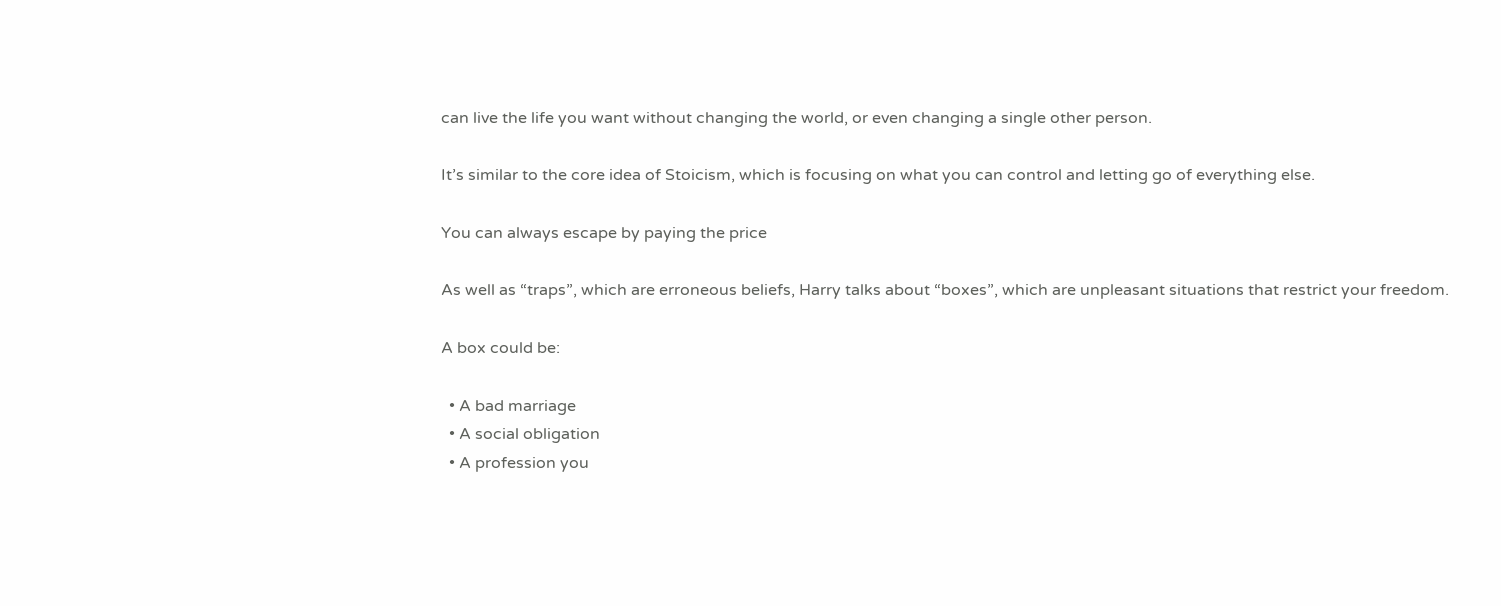can live the life you want without changing the world, or even changing a single other person.

It’s similar to the core idea of Stoicism, which is focusing on what you can control and letting go of everything else.

You can always escape by paying the price

As well as “traps”, which are erroneous beliefs, Harry talks about “boxes”, which are unpleasant situations that restrict your freedom.

A box could be:

  • A bad marriage
  • A social obligation
  • A profession you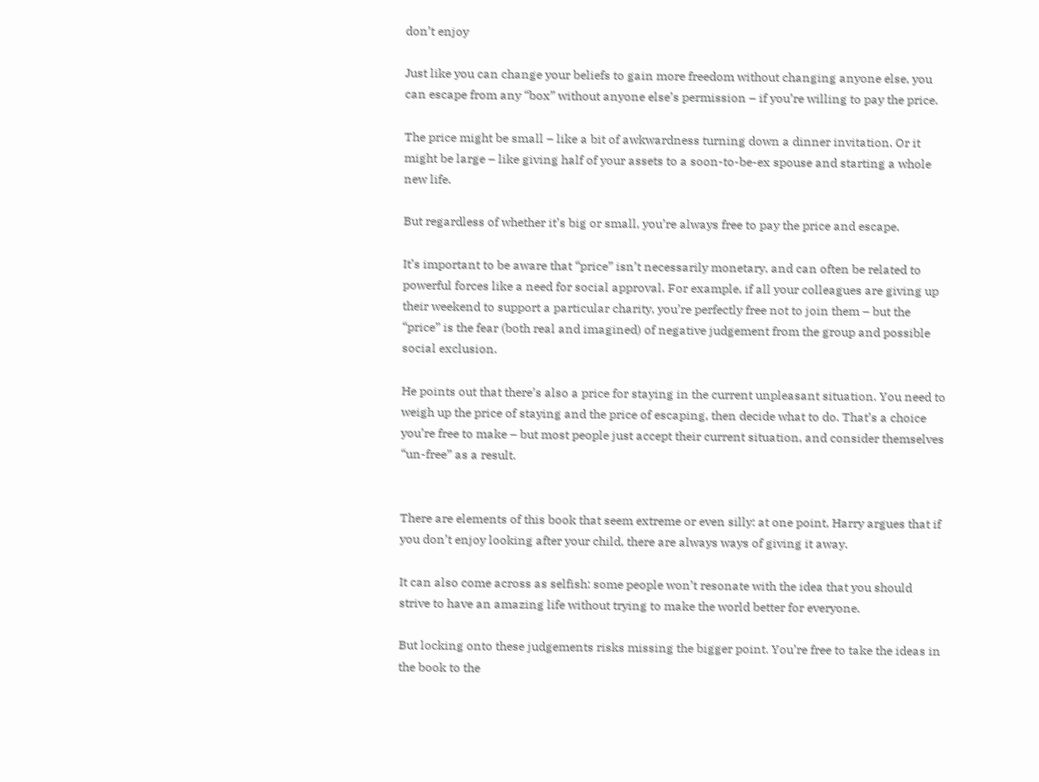don’t enjoy

Just like you can change your beliefs to gain more freedom without changing anyone else, you can escape from any “box” without anyone else’s permission – if you’re willing to pay the price.

The price might be small – like a bit of awkwardness turning down a dinner invitation. Or it might be large – like giving half of your assets to a soon-to-be-ex spouse and starting a whole new life.

But regardless of whether it’s big or small, you’re always free to pay the price and escape.

It’s important to be aware that “price” isn’t necessarily monetary, and can often be related to powerful forces like a need for social approval. For example, if all your colleagues are giving up their weekend to support a particular charity, you’re perfectly free not to join them – but the “price” is the fear (both real and imagined) of negative judgement from the group and possible social exclusion.

He points out that there’s also a price for staying in the current unpleasant situation. You need to weigh up the price of staying and the price of escaping, then decide what to do. That’s a choice you’re free to make – but most people just accept their current situation, and consider themselves “un-free” as a result.


There are elements of this book that seem extreme or even silly: at one point, Harry argues that if you don’t enjoy looking after your child, there are always ways of giving it away.

It can also come across as selfish: some people won’t resonate with the idea that you should strive to have an amazing life without trying to make the world better for everyone.

But locking onto these judgements risks missing the bigger point. You’re free to take the ideas in the book to the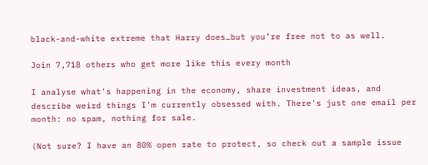black-and-white extreme that Harry does…but you’re free not to as well.

Join 7,718 others who get more like this every month

I analyse what's happening in the economy, share investment ideas, and describe weird things I'm currently obsessed with. There's just one email per month: no spam, nothing for sale.

(Not sure? I have an 80% open rate to protect, so check out a sample issue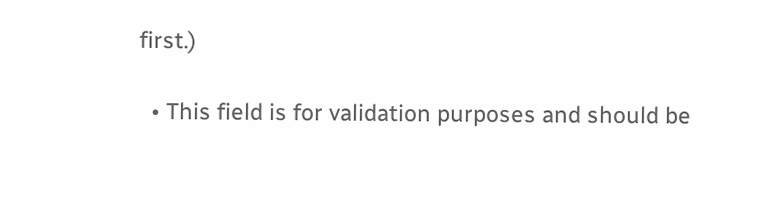first.)

  • This field is for validation purposes and should be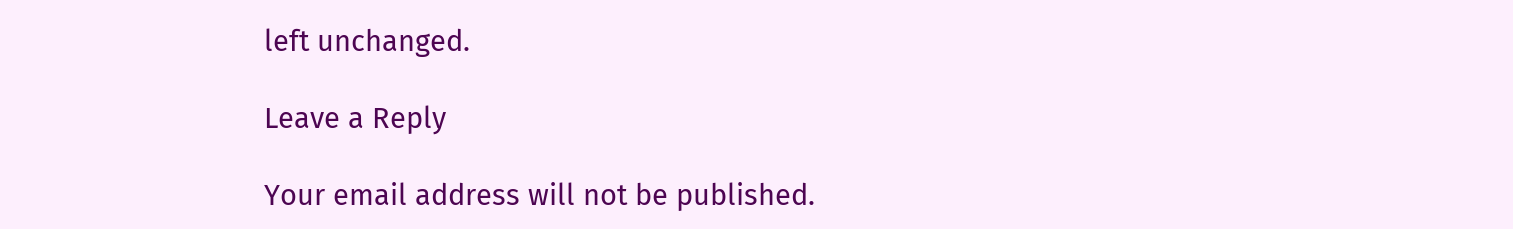left unchanged.

Leave a Reply

Your email address will not be published.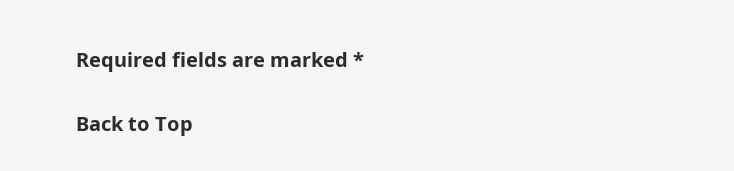Required fields are marked *

Back to Top